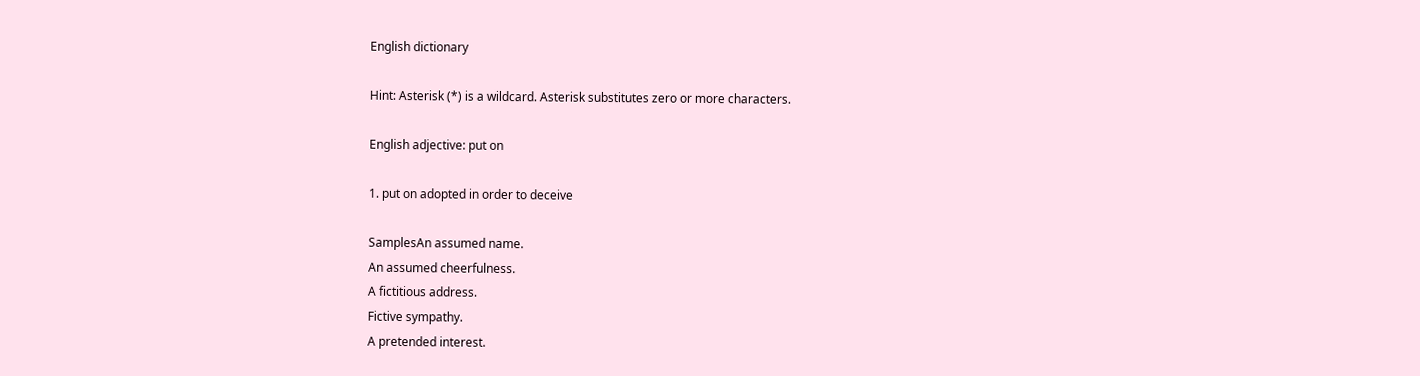English dictionary

Hint: Asterisk (*) is a wildcard. Asterisk substitutes zero or more characters.

English adjective: put on

1. put on adopted in order to deceive

SamplesAn assumed name.
An assumed cheerfulness.
A fictitious address.
Fictive sympathy.
A pretended interest.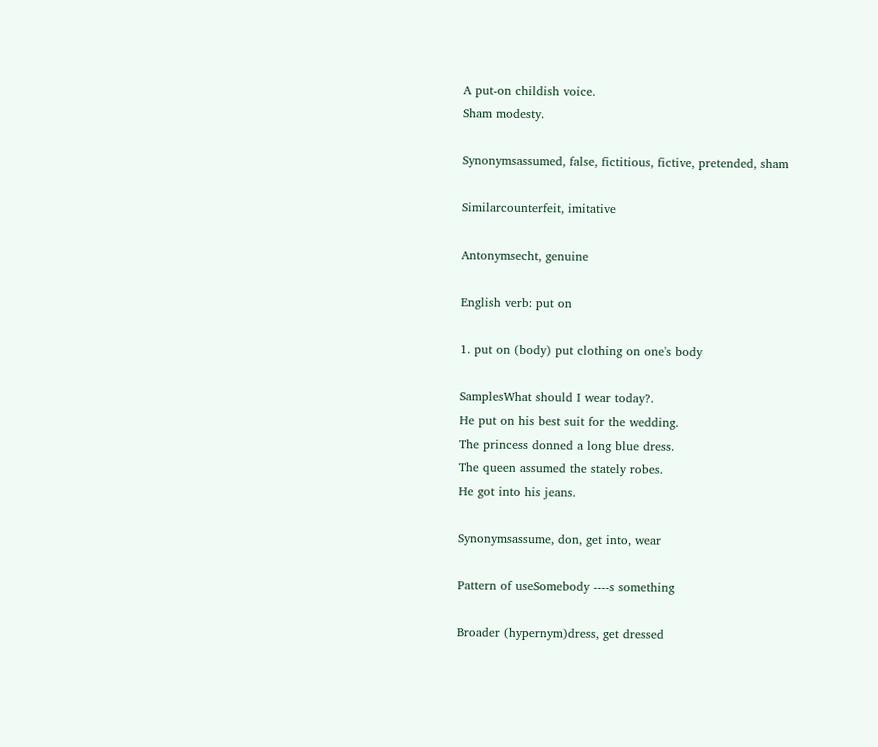A put-on childish voice.
Sham modesty.

Synonymsassumed, false, fictitious, fictive, pretended, sham

Similarcounterfeit, imitative

Antonymsecht, genuine

English verb: put on

1. put on (body) put clothing on one's body

SamplesWhat should I wear today?.
He put on his best suit for the wedding.
The princess donned a long blue dress.
The queen assumed the stately robes.
He got into his jeans.

Synonymsassume, don, get into, wear

Pattern of useSomebody ----s something

Broader (hypernym)dress, get dressed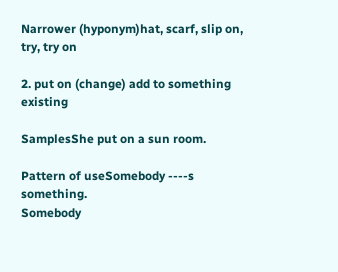Narrower (hyponym)hat, scarf, slip on, try, try on

2. put on (change) add to something existing

SamplesShe put on a sun room.

Pattern of useSomebody ----s something.
Somebody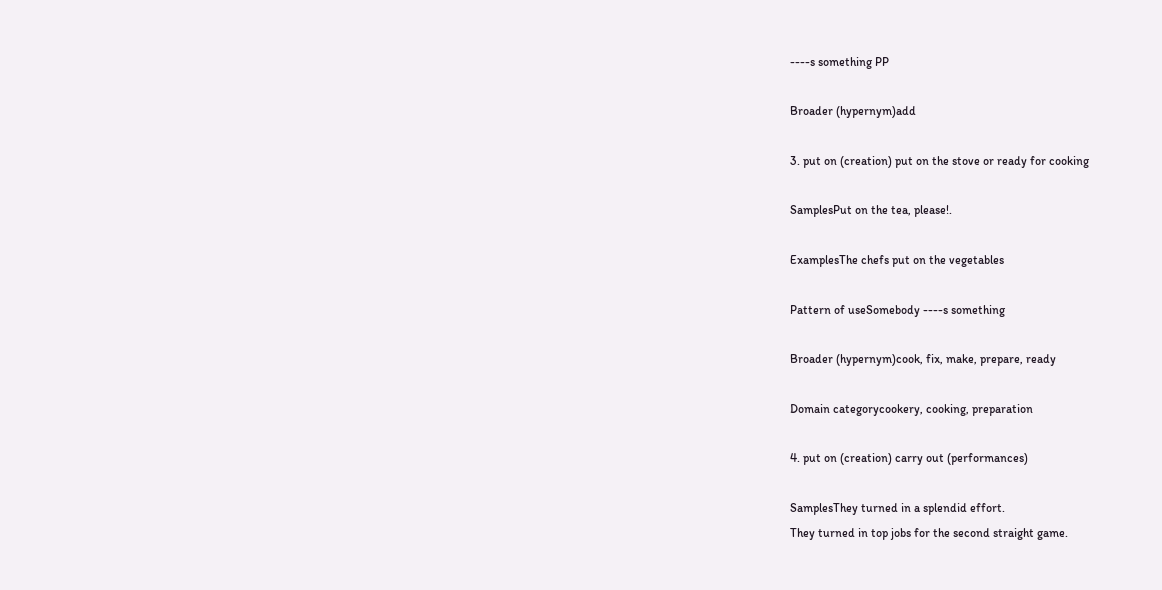----s something PP

Broader (hypernym)add

3. put on (creation) put on the stove or ready for cooking

SamplesPut on the tea, please!.

ExamplesThe chefs put on the vegetables

Pattern of useSomebody ----s something

Broader (hypernym)cook, fix, make, prepare, ready

Domain categorycookery, cooking, preparation

4. put on (creation) carry out (performances)

SamplesThey turned in a splendid effort.
They turned in top jobs for the second straight game.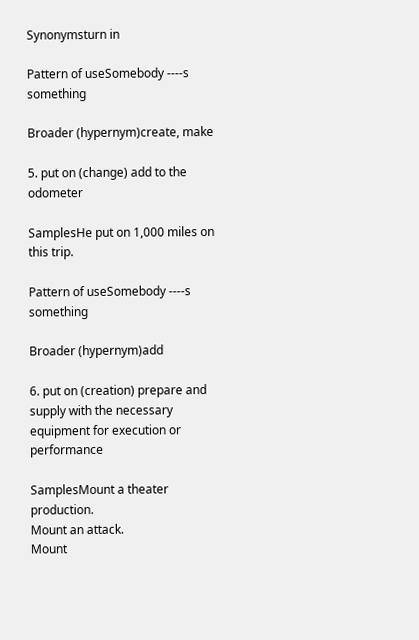Synonymsturn in

Pattern of useSomebody ----s something

Broader (hypernym)create, make

5. put on (change) add to the odometer

SamplesHe put on 1,000 miles on this trip.

Pattern of useSomebody ----s something

Broader (hypernym)add

6. put on (creation) prepare and supply with the necessary equipment for execution or performance

SamplesMount a theater production.
Mount an attack.
Mount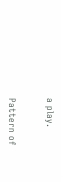a play.


Pattern of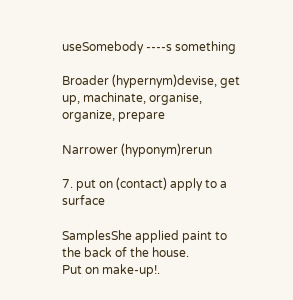useSomebody ----s something

Broader (hypernym)devise, get up, machinate, organise, organize, prepare

Narrower (hyponym)rerun

7. put on (contact) apply to a surface

SamplesShe applied paint to the back of the house.
Put on make-up!.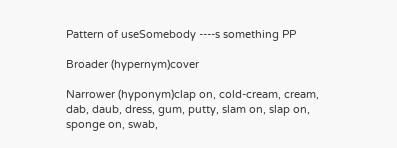Pattern of useSomebody ----s something PP

Broader (hypernym)cover

Narrower (hyponym)clap on, cold-cream, cream, dab, daub, dress, gum, putty, slam on, slap on, sponge on, swab,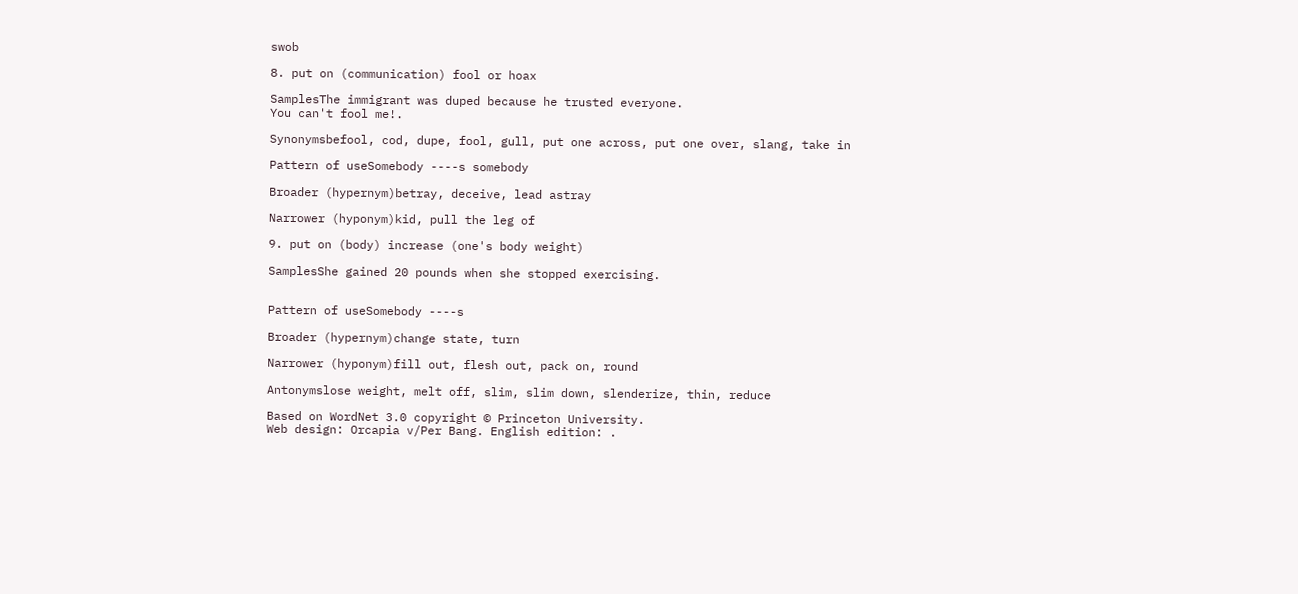swob

8. put on (communication) fool or hoax

SamplesThe immigrant was duped because he trusted everyone.
You can't fool me!.

Synonymsbefool, cod, dupe, fool, gull, put one across, put one over, slang, take in

Pattern of useSomebody ----s somebody

Broader (hypernym)betray, deceive, lead astray

Narrower (hyponym)kid, pull the leg of

9. put on (body) increase (one's body weight)

SamplesShe gained 20 pounds when she stopped exercising.


Pattern of useSomebody ----s

Broader (hypernym)change state, turn

Narrower (hyponym)fill out, flesh out, pack on, round

Antonymslose weight, melt off, slim, slim down, slenderize, thin, reduce

Based on WordNet 3.0 copyright © Princeton University.
Web design: Orcapia v/Per Bang. English edition: .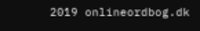2019 onlineordbog.dk